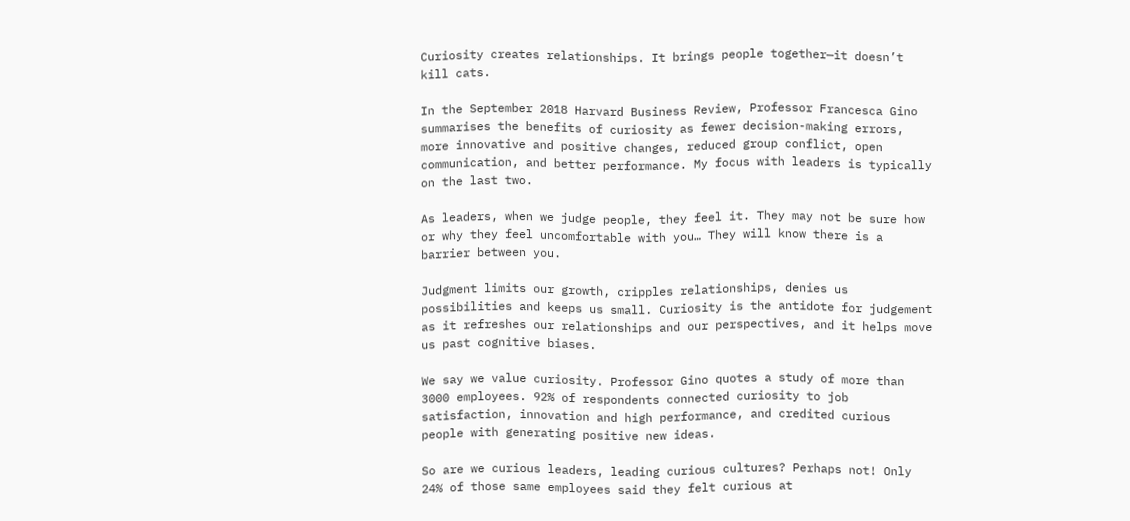Curiosity creates relationships. It brings people together—it doesn’t kill cats.

In the September 2018 Harvard Business Review, Professor Francesca Gino summarises the benefits of curiosity as fewer decision-making errors, more innovative and positive changes, reduced group conflict, open communication, and better performance. My focus with leaders is typically on the last two.

As leaders, when we judge people, they feel it. They may not be sure how or why they feel uncomfortable with you… They will know there is a barrier between you.

Judgment limits our growth, cripples relationships, denies us possibilities and keeps us small. Curiosity is the antidote for judgement as it refreshes our relationships and our perspectives, and it helps move us past cognitive biases.

We say we value curiosity. Professor Gino quotes a study of more than 3000 employees. 92% of respondents connected curiosity to job satisfaction, innovation and high performance, and credited curious people with generating positive new ideas.

So are we curious leaders, leading curious cultures? Perhaps not! Only 24% of those same employees said they felt curious at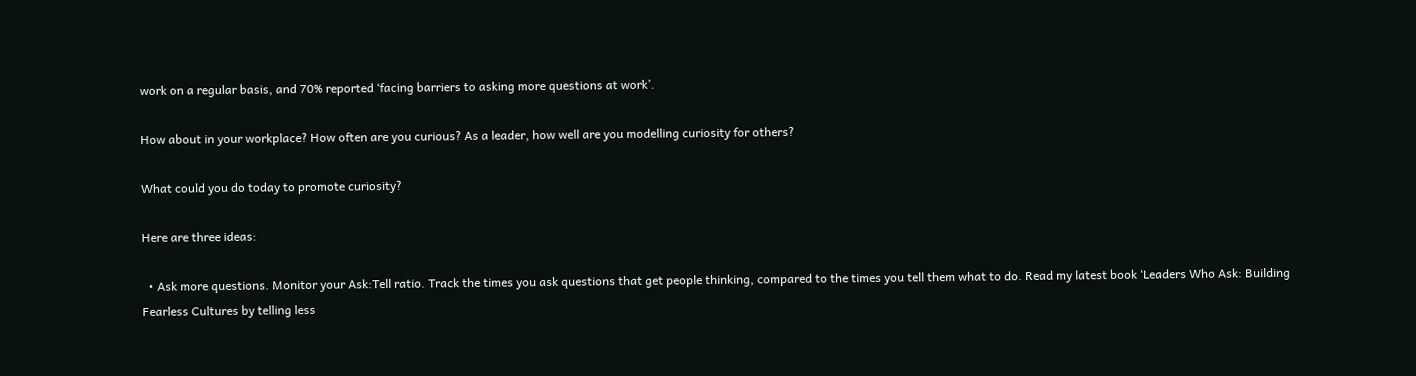work on a regular basis, and 70% reported ‘facing barriers to asking more questions at work’.

How about in your workplace? How often are you curious? As a leader, how well are you modelling curiosity for others?

What could you do today to promote curiosity?

Here are three ideas:

  • Ask more questions. Monitor your Ask:Tell ratio. Track the times you ask questions that get people thinking, compared to the times you tell them what to do. Read my latest book ‘Leaders Who Ask: Building Fearless Cultures by telling less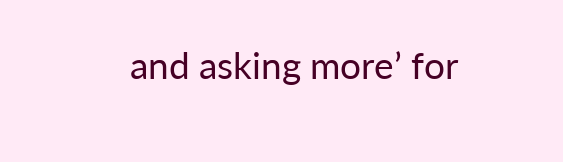and asking more’ for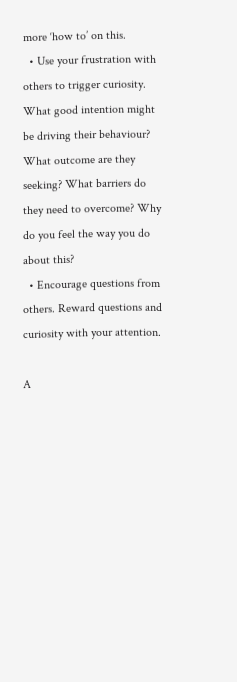more ‘how to’ on this.
  • Use your frustration with others to trigger curiosity. What good intention might be driving their behaviour? What outcome are they seeking? What barriers do they need to overcome? Why do you feel the way you do about this?
  • Encourage questions from others. Reward questions and curiosity with your attention.

A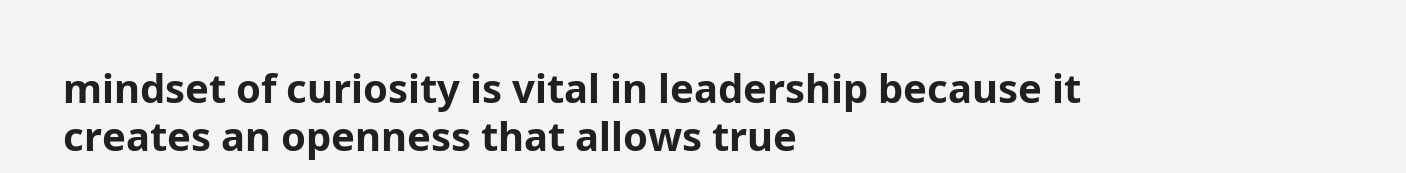mindset of curiosity is vital in leadership because it creates an openness that allows true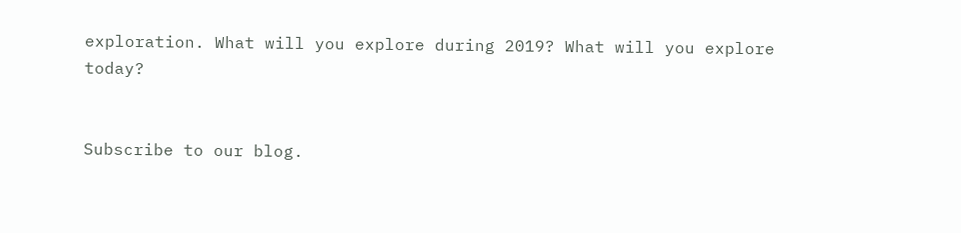exploration. What will you explore during 2019? What will you explore today?


Subscribe to our blog.